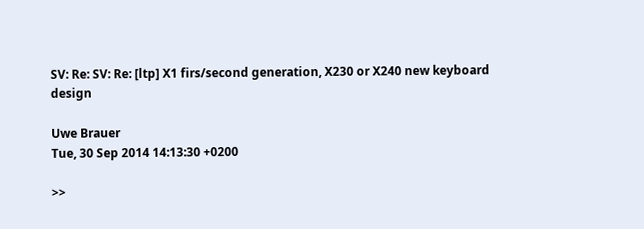SV: Re: SV: Re: [ltp] X1 firs/second generation, X230 or X240 new keyboard design

Uwe Brauer
Tue, 30 Sep 2014 14:13:30 +0200

>>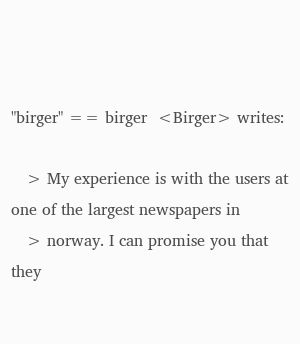"birger" == birger  <Birger> writes:

   > My experience is with the users at one of the largest newspapers in
   > norway. I can promise you that they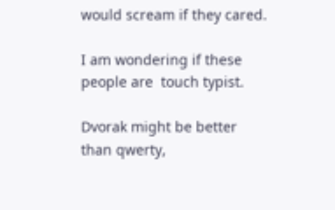would scream if they cared.

I am wondering if these people are  touch typist.

Dvorak might be better than qwerty,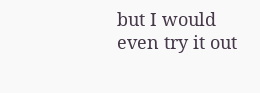but I would even try it out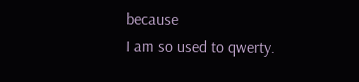because
I am so used to qwerty.